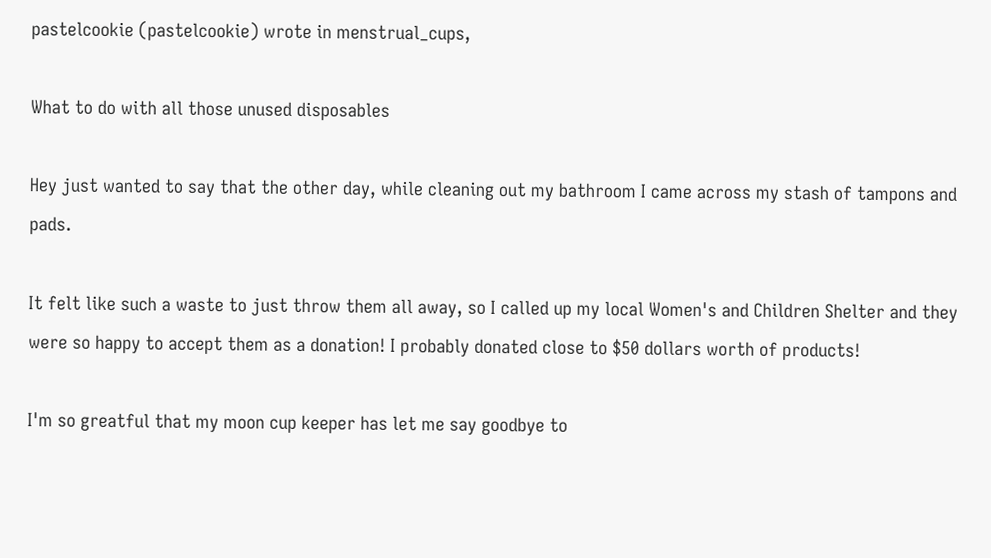pastelcookie (pastelcookie) wrote in menstrual_cups,

What to do with all those unused disposables

Hey just wanted to say that the other day, while cleaning out my bathroom I came across my stash of tampons and pads.

It felt like such a waste to just throw them all away, so I called up my local Women's and Children Shelter and they were so happy to accept them as a donation! I probably donated close to $50 dollars worth of products!

I'm so greatful that my moon cup keeper has let me say goodbye to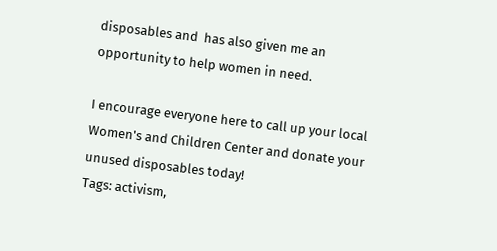disposables and  has also given me an opportunity to help women in need.

I encourage everyone here to call up your local Women's and Children Center and donate your unused disposables today!
Tags: activism,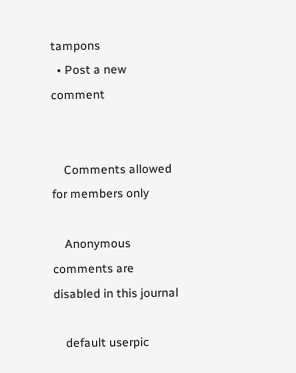tampons
  • Post a new comment


    Comments allowed for members only

    Anonymous comments are disabled in this journal

    default userpic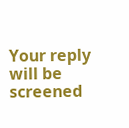Your reply will be screened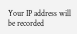Your IP address will be recorded